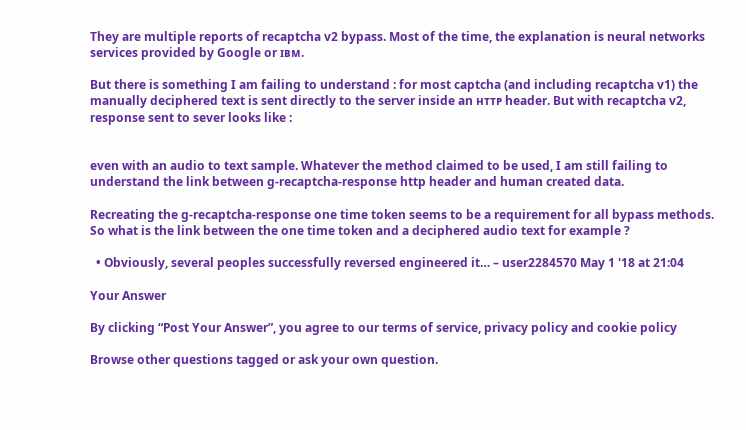They are multiple reports of recaptcha v2 bypass. Most of the time, the explanation is neural networks services provided by Google or ɪʙᴍ.

But there is something I am failing to understand : for most captcha (and including recaptcha v1) the manually deciphered text is sent directly to the server inside an ʜᴛᴛᴘ header. But with recaptcha v2, response sent to sever looks like :


even with an audio to text sample. Whatever the method claimed to be used, I am still failing to understand the link between g-recaptcha-response http header and human created data.

Recreating the g-recaptcha-response one time token seems to be a requirement for all bypass methods.
So what is the link between the one time token and a deciphered audio text for example ?

  • Obviously, several peoples successfully reversed engineered it… – user2284570 May 1 '18 at 21:04

Your Answer

By clicking “Post Your Answer”, you agree to our terms of service, privacy policy and cookie policy

Browse other questions tagged or ask your own question.